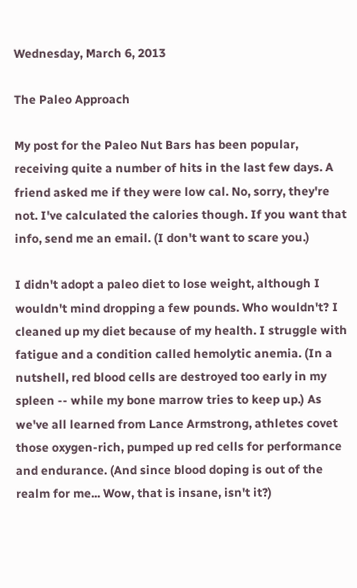Wednesday, March 6, 2013

The Paleo Approach

My post for the Paleo Nut Bars has been popular, receiving quite a number of hits in the last few days. A friend asked me if they were low cal. No, sorry, they're not. I've calculated the calories though. If you want that info, send me an email. (I don't want to scare you.)

I didn't adopt a paleo diet to lose weight, although I wouldn't mind dropping a few pounds. Who wouldn't? I cleaned up my diet because of my health. I struggle with fatigue and a condition called hemolytic anemia. (In a nutshell, red blood cells are destroyed too early in my spleen -- while my bone marrow tries to keep up.) As we've all learned from Lance Armstrong, athletes covet those oxygen-rich, pumped up red cells for performance and endurance. (And since blood doping is out of the realm for me... Wow, that is insane, isn't it?)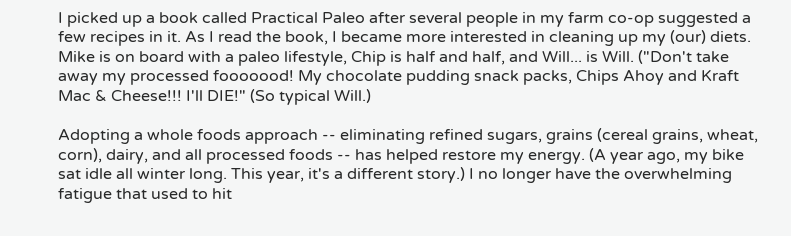I picked up a book called Practical Paleo after several people in my farm co-op suggested a few recipes in it. As I read the book, I became more interested in cleaning up my (our) diets. Mike is on board with a paleo lifestyle, Chip is half and half, and Will... is Will. ("Don't take away my processed fooooood! My chocolate pudding snack packs, Chips Ahoy and Kraft Mac & Cheese!!! I'll DIE!" (So typical Will.)

Adopting a whole foods approach -- eliminating refined sugars, grains (cereal grains, wheat, corn), dairy, and all processed foods -- has helped restore my energy. (A year ago, my bike sat idle all winter long. This year, it's a different story.) I no longer have the overwhelming fatigue that used to hit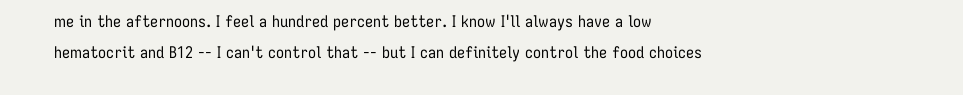me in the afternoons. I feel a hundred percent better. I know I'll always have a low hematocrit and B12 -- I can't control that -- but I can definitely control the food choices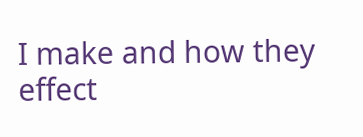I make and how they effect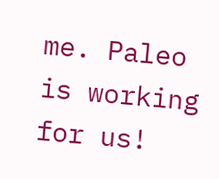me. Paleo is working for us!